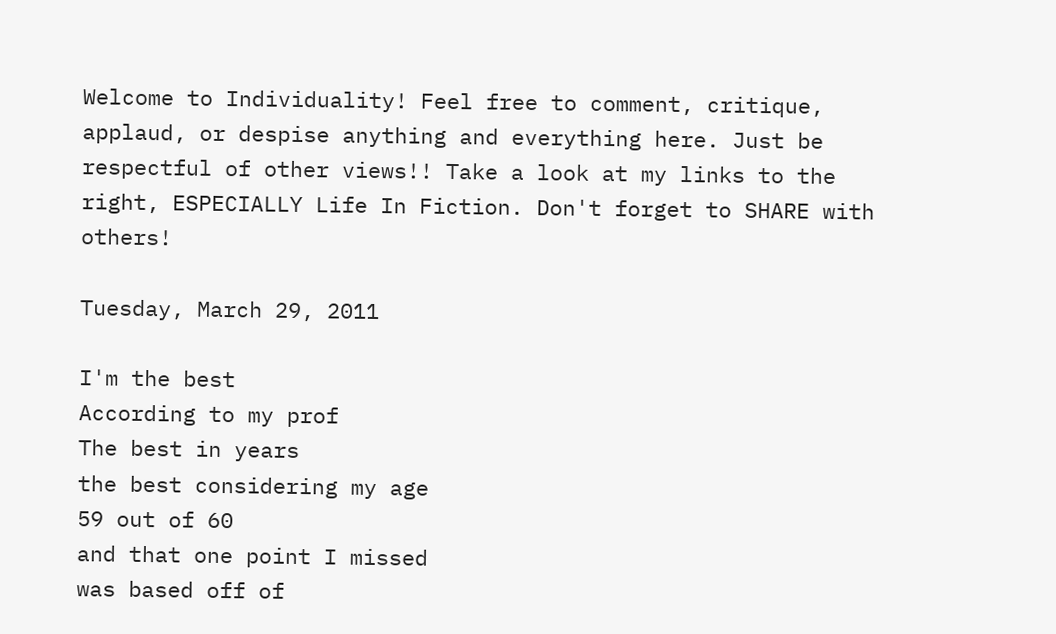Welcome to Individuality! Feel free to comment, critique, applaud, or despise anything and everything here. Just be respectful of other views!! Take a look at my links to the right, ESPECIALLY Life In Fiction. Don't forget to SHARE with others!

Tuesday, March 29, 2011

I'm the best
According to my prof
The best in years
the best considering my age
59 out of 60
and that one point I missed
was based off of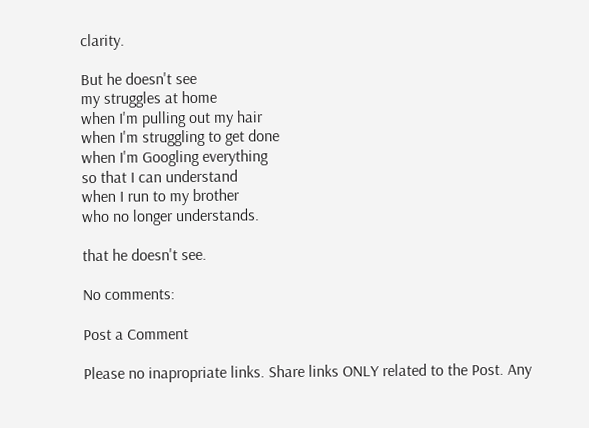clarity.

But he doesn't see
my struggles at home
when I'm pulling out my hair
when I'm struggling to get done
when I'm Googling everything
so that I can understand
when I run to my brother
who no longer understands.

that he doesn't see.

No comments:

Post a Comment

Please no inapropriate links. Share links ONLY related to the Post. Any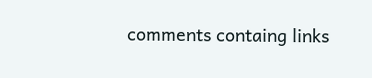comments containg links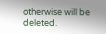otherwise will be deleted.